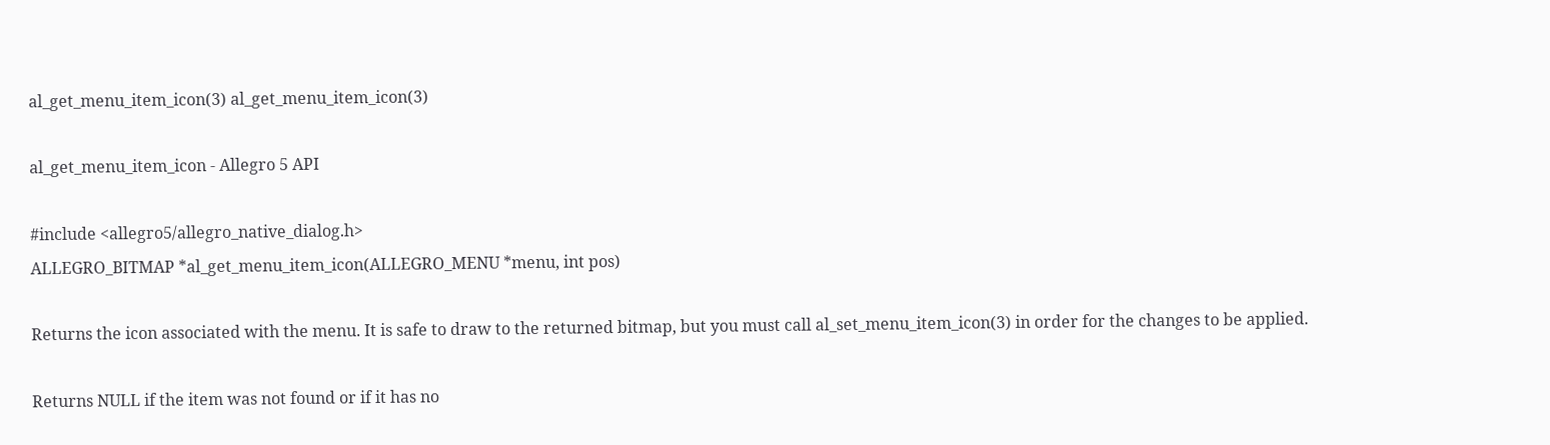al_get_menu_item_icon(3) al_get_menu_item_icon(3)

al_get_menu_item_icon - Allegro 5 API

#include <allegro5/allegro_native_dialog.h>
ALLEGRO_BITMAP *al_get_menu_item_icon(ALLEGRO_MENU *menu, int pos)

Returns the icon associated with the menu. It is safe to draw to the returned bitmap, but you must call al_set_menu_item_icon(3) in order for the changes to be applied.

Returns NULL if the item was not found or if it has no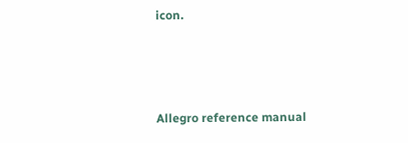icon.



Allegro reference manual